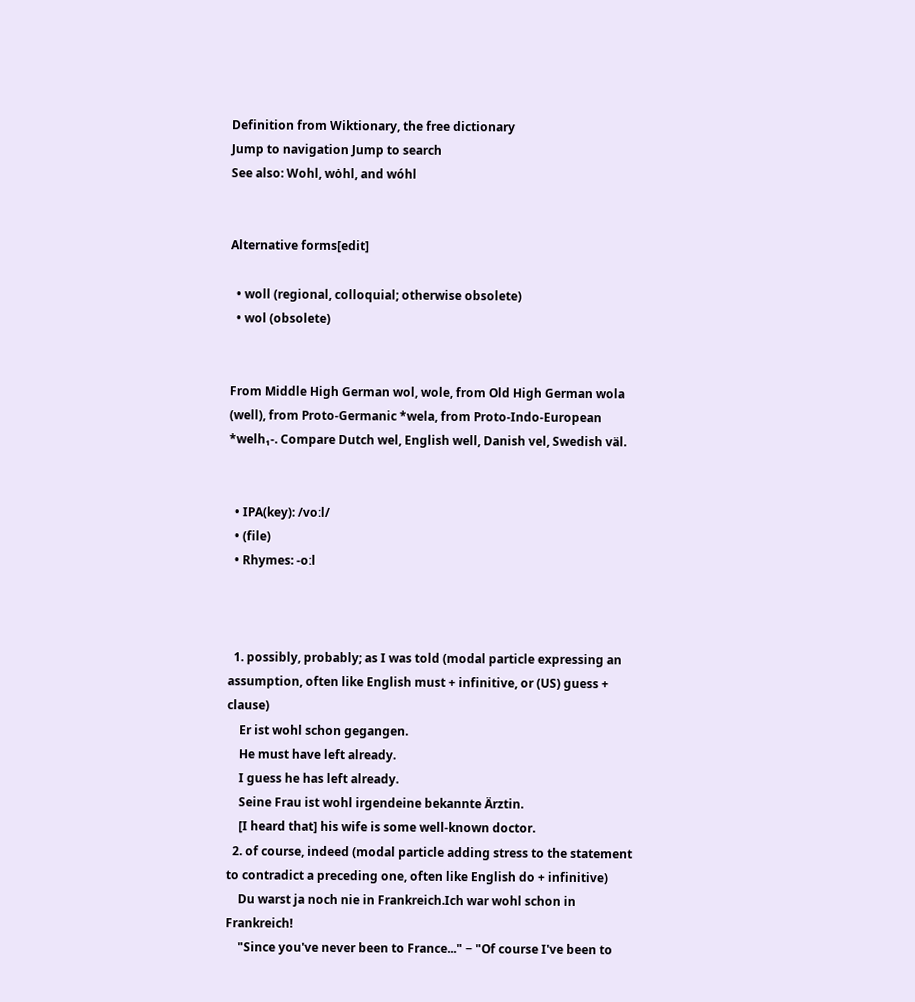Definition from Wiktionary, the free dictionary
Jump to navigation Jump to search
See also: Wohl, wȯhl, and wóhl


Alternative forms[edit]

  • woll (regional, colloquial; otherwise obsolete)
  • wol (obsolete)


From Middle High German wol, wole, from Old High German wola (well), from Proto-Germanic *wela, from Proto-Indo-European *welh₁-. Compare Dutch wel, English well, Danish vel, Swedish väl.


  • IPA(key): /voːl/
  • (file)
  • Rhymes: -oːl



  1. possibly, probably; as I was told (modal particle expressing an assumption, often like English must + infinitive, or (US) guess + clause)
    Er ist wohl schon gegangen.
    He must have left already.
    I guess he has left already.
    Seine Frau ist wohl irgendeine bekannte Ärztin.
    [I heard that] his wife is some well-known doctor.
  2. of course, indeed (modal particle adding stress to the statement to contradict a preceding one, often like English do + infinitive)
    Du warst ja noch nie in Frankreich.Ich war wohl schon in Frankreich!
    "Since you've never been to France..." − "Of course I've been to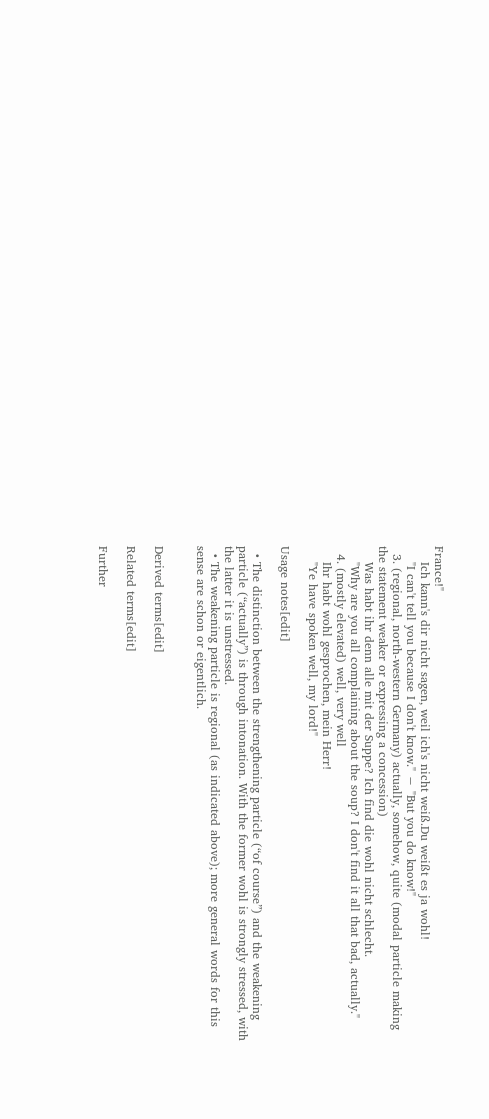France!"
    Ich kann's dir nicht sagen, weil ich's nicht weiß.Du weißt es ja wohl!
    "I can't tell you because I don't know." − "But you do know!"
  3. (regional, north-western Germany) actually, somehow, quite (modal particle making the statement weaker or expressing a concession)
    Was habt ihr denn alle mit der Suppe? Ich find die wohl nicht schlecht.
    "Why are you all complaining about the soup? I don't find it all that bad, actually."
  4. (mostly elevated) well, very well
    Ihr habt wohl gesprochen, mein Herr!
    "Ye have spoken well, my lord!"

Usage notes[edit]

  • The distinction between the strengthening particle (“of course”) and the weakening particle (“actually”) is through intonation. With the former wohl is strongly stressed, with the latter it is unstressed.
  • The weakening particle is regional (as indicated above); more general words for this sense are schon or eigentlich.


Derived terms[edit]

Related terms[edit]

Further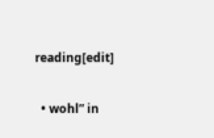reading[edit]

  • wohl” in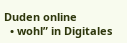Duden online
  • wohl” in Digitales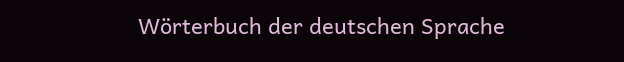Wörterbuch der deutschen Sprache